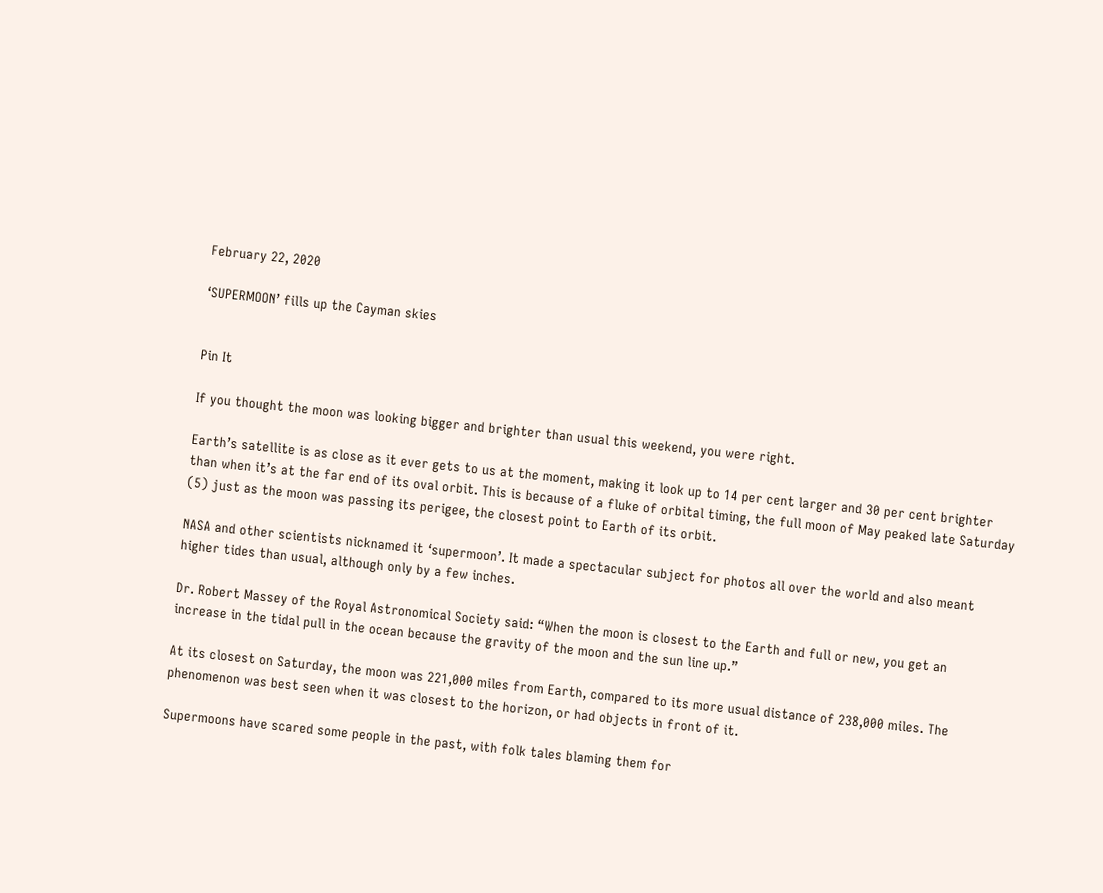February 22, 2020

‘SUPERMOON’ fills up the Cayman skies


Pin It

If you thought the moon was looking bigger and brighter than usual this weekend, you were right.

Earth’s satellite is as close as it ever gets to us at the moment, making it look up to 14 per cent larger and 30 per cent brighter than when it’s at the far end of its oval orbit. This is because of a fluke of orbital timing, the full moon of May peaked late Saturday (5) just as the moon was passing its perigee, the closest point to Earth of its orbit.

NASA and other scientists nicknamed it ‘supermoon’. It made a spectacular subject for photos all over the world and also meant higher tides than usual, although only by a few inches.

Dr. Robert Massey of the Royal Astronomical Society said: “When the moon is closest to the Earth and full or new, you get an increase in the tidal pull in the ocean because the gravity of the moon and the sun line up.”

At its closest on Saturday, the moon was 221,000 miles from Earth, compared to its more usual distance of 238,000 miles. The phenomenon was best seen when it was closest to the horizon, or had objects in front of it.

Supermoons have scared some people in the past, with folk tales blaming them for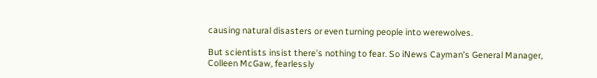causing natural disasters or even turning people into werewolves.

But scientists insist there’s nothing to fear. So iNews Cayman’s General Manager, Colleen McGaw, fearlessly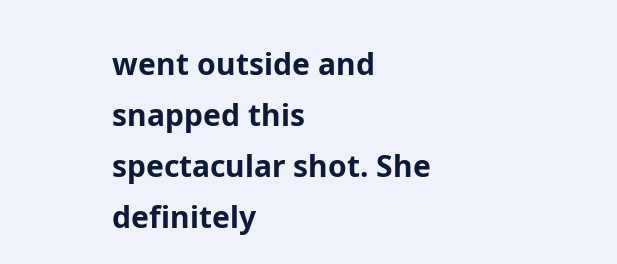went outside and snapped this spectacular shot. She definitely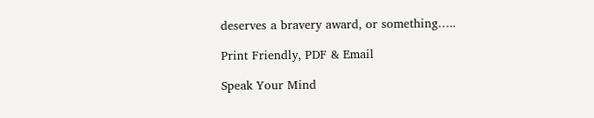deserves a bravery award, or something…..

Print Friendly, PDF & Email

Speak Your Mind